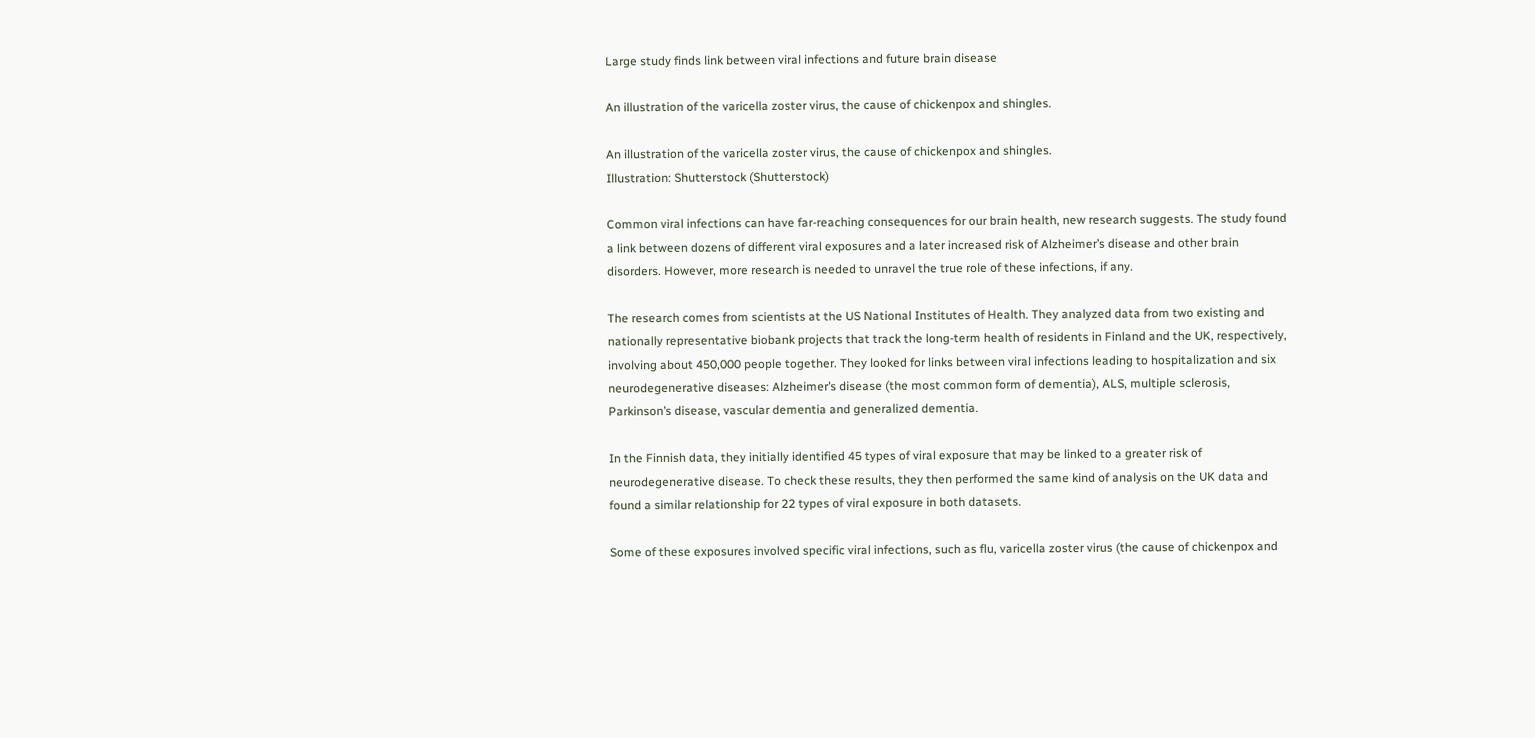Large study finds link between viral infections and future brain disease

An illustration of the varicella zoster virus, the cause of chickenpox and shingles.

An illustration of the varicella zoster virus, the cause of chickenpox and shingles.
Illustration: Shutterstock (Shutterstock)

Common viral infections can have far-reaching consequences for our brain health, new research suggests. The study found a link between dozens of different viral exposures and a later increased risk of Alzheimer’s disease and other brain disorders. However, more research is needed to unravel the true role of these infections, if any.

The research comes from scientists at the US National Institutes of Health. They analyzed data from two existing and nationally representative biobank projects that track the long-term health of residents in Finland and the UK, respectively, involving about 450,000 people together. They looked for links between viral infections leading to hospitalization and six neurodegenerative diseases: Alzheimer’s disease (the most common form of dementia), ALS, multiple sclerosis, Parkinson’s disease, vascular dementia and generalized dementia.

In the Finnish data, they initially identified 45 types of viral exposure that may be linked to a greater risk of neurodegenerative disease. To check these results, they then performed the same kind of analysis on the UK data and found a similar relationship for 22 types of viral exposure in both datasets.

Some of these exposures involved specific viral infections, such as flu, varicella zoster virus (the cause of chickenpox and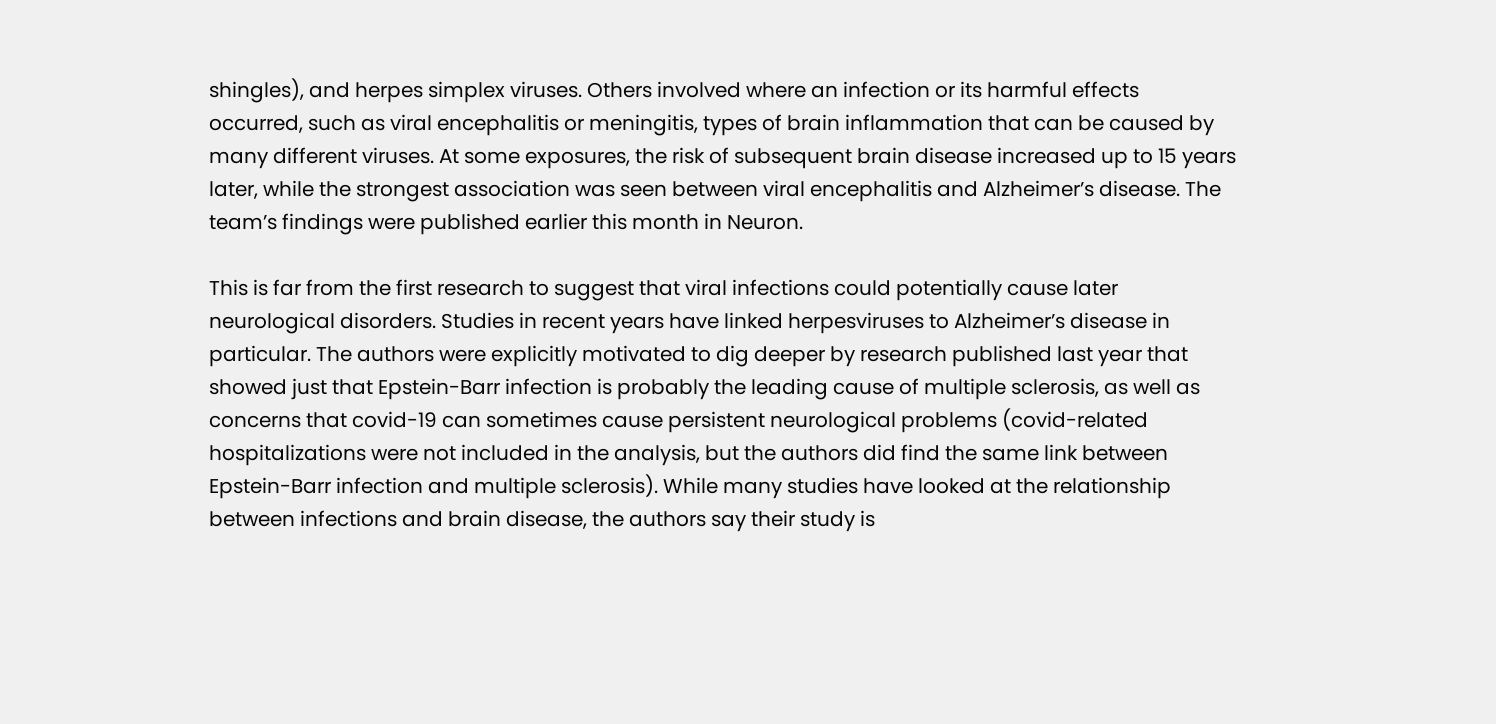shingles), and herpes simplex viruses. Others involved where an infection or its harmful effects occurred, such as viral encephalitis or meningitis, types of brain inflammation that can be caused by many different viruses. At some exposures, the risk of subsequent brain disease increased up to 15 years later, while the strongest association was seen between viral encephalitis and Alzheimer’s disease. The team’s findings were published earlier this month in Neuron.

This is far from the first research to suggest that viral infections could potentially cause later neurological disorders. Studies in recent years have linked herpesviruses to Alzheimer’s disease in particular. The authors were explicitly motivated to dig deeper by research published last year that showed just that Epstein-Barr infection is probably the leading cause of multiple sclerosis, as well as concerns that covid-19 can sometimes cause persistent neurological problems (covid-related hospitalizations were not included in the analysis, but the authors did find the same link between Epstein-Barr infection and multiple sclerosis). While many studies have looked at the relationship between infections and brain disease, the authors say their study is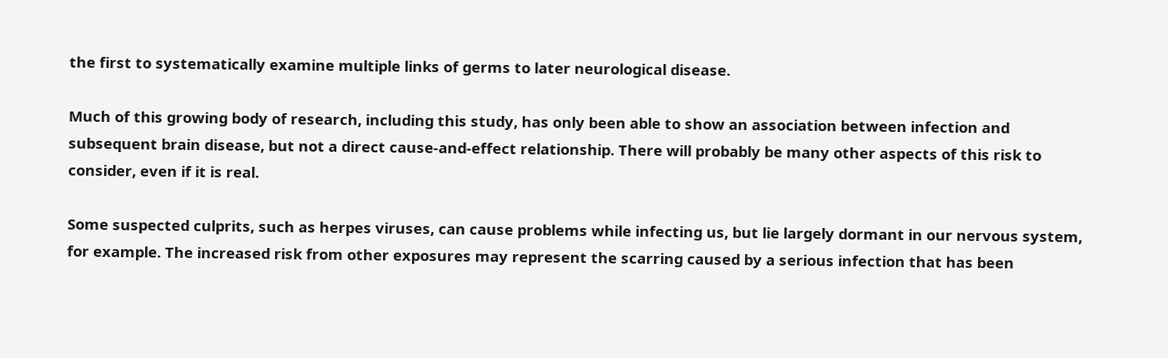the first to systematically examine multiple links of germs to later neurological disease.

Much of this growing body of research, including this study, has only been able to show an association between infection and subsequent brain disease, but not a direct cause-and-effect relationship. There will probably be many other aspects of this risk to consider, even if it is real.

Some suspected culprits, such as herpes viruses, can cause problems while infecting us, but lie largely dormant in our nervous system, for example. The increased risk from other exposures may represent the scarring caused by a serious infection that has been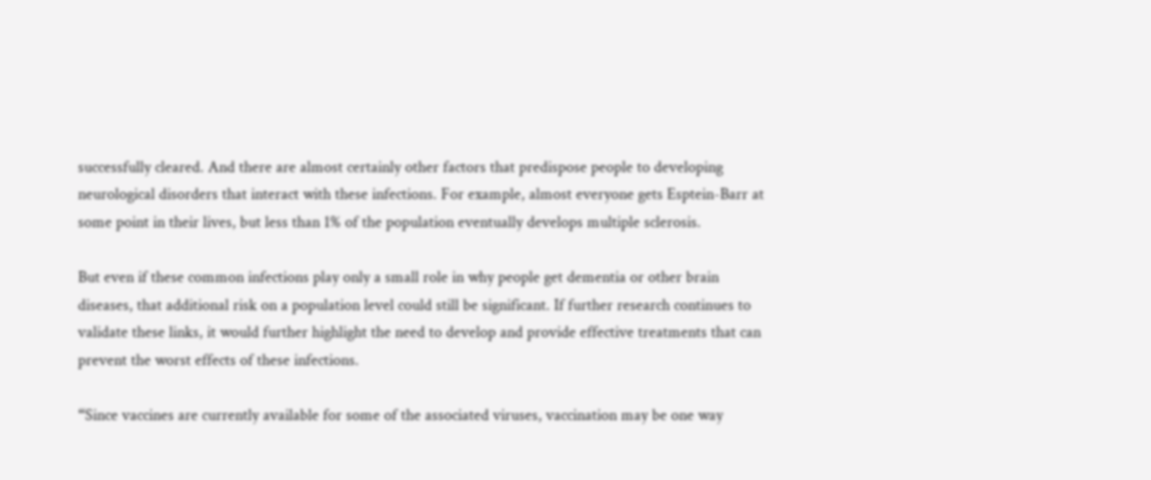successfully cleared. And there are almost certainly other factors that predispose people to developing neurological disorders that interact with these infections. For example, almost everyone gets Esptein-Barr at some point in their lives, but less than 1% of the population eventually develops multiple sclerosis.

But even if these common infections play only a small role in why people get dementia or other brain diseases, that additional risk on a population level could still be significant. If further research continues to validate these links, it would further highlight the need to develop and provide effective treatments that can prevent the worst effects of these infections.

“Since vaccines are currently available for some of the associated viruses, vaccination may be one way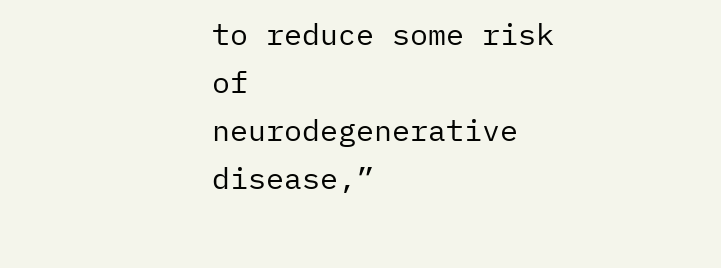to reduce some risk of neurodegenerative disease,”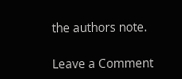the authors note.

Leave a Comment